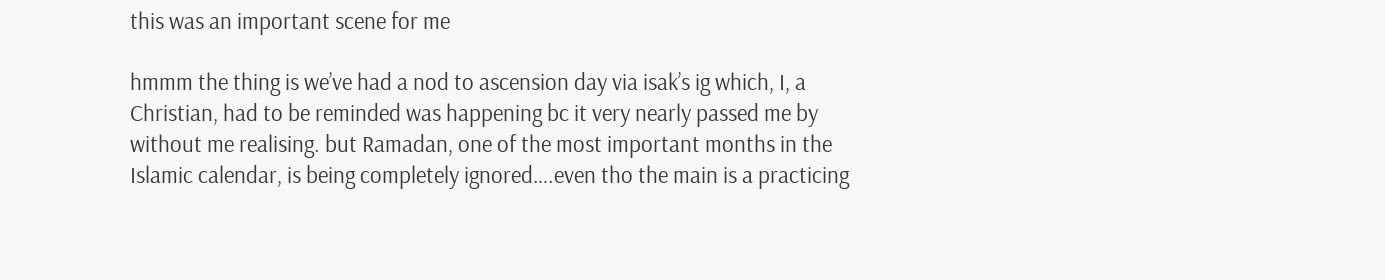this was an important scene for me

hmmm the thing is we’ve had a nod to ascension day via isak’s ig which, I, a Christian, had to be reminded was happening bc it very nearly passed me by without me realising. but Ramadan, one of the most important months in the Islamic calendar, is being completely ignored….even tho the main is a practicing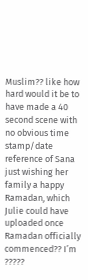Muslim?? like how hard would it be to have made a 40 second scene with no obvious time stamp/date reference of Sana just wishing her family a happy Ramadan, which Julie could have uploaded once Ramadan officially commenced?? I’m ?????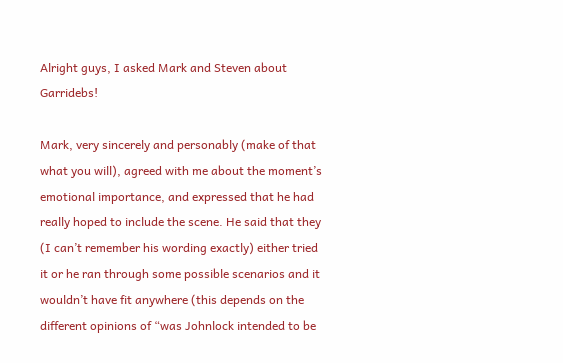Alright guys, I asked Mark and Steven about Garridebs!

Mark, very sincerely and personably (make of that what you will), agreed with me about the moment’s emotional importance, and expressed that he had really hoped to include the scene. He said that they (I can’t remember his wording exactly) either tried it or he ran through some possible scenarios and it wouldn’t have fit anywhere (this depends on the different opinions of “was Johnlock intended to be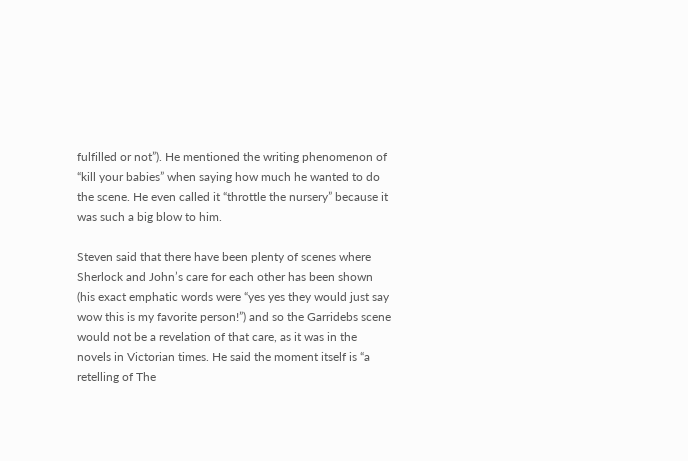fulfilled or not”). He mentioned the writing phenomenon of “kill your babies” when saying how much he wanted to do the scene. He even called it “throttle the nursery” because it was such a big blow to him.

Steven said that there have been plenty of scenes where Sherlock and John’s care for each other has been shown (his exact emphatic words were “yes yes they would just say wow this is my favorite person!”) and so the Garridebs scene would not be a revelation of that care, as it was in the novels in Victorian times. He said the moment itself is “a retelling of The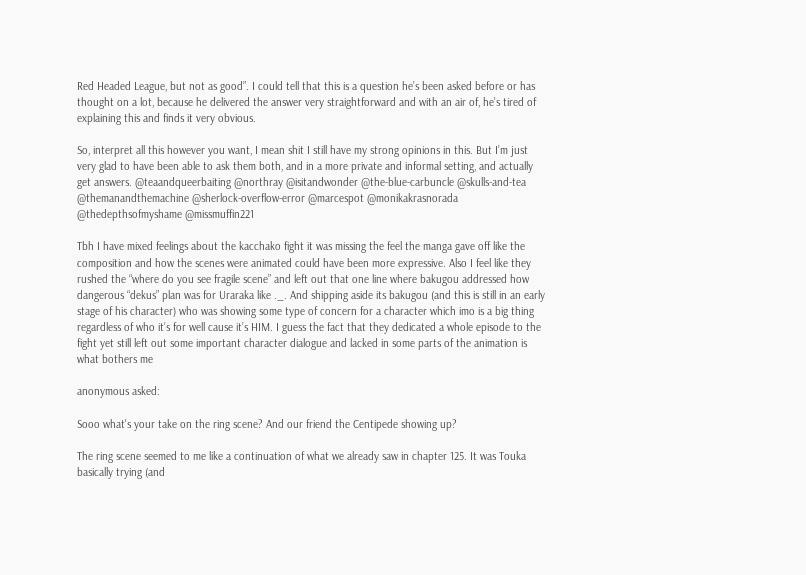Red Headed League, but not as good”. I could tell that this is a question he’s been asked before or has thought on a lot, because he delivered the answer very straightforward and with an air of, he’s tired of explaining this and finds it very obvious.

So, interpret all this however you want, I mean shit I still have my strong opinions in this. But I’m just very glad to have been able to ask them both, and in a more private and informal setting, and actually get answers. @teaandqueerbaiting @northray @isitandwonder @the-blue-carbuncle @skulls-and-tea @themanandthemachine @sherlock-overflow-error @marcespot @monikakrasnorada @thedepthsofmyshame @missmuffin221

Tbh I have mixed feelings about the kacchako fight it was missing the feel the manga gave off like the composition and how the scenes were animated could have been more expressive. Also I feel like they rushed the “where do you see fragile scene” and left out that one line where bakugou addressed how dangerous “dekus” plan was for Uraraka like ._. And shipping aside its bakugou (and this is still in an early stage of his character) who was showing some type of concern for a character which imo is a big thing regardless of who it’s for well cause it’s HIM. I guess the fact that they dedicated a whole episode to the fight yet still left out some important character dialogue and lacked in some parts of the animation is what bothers me

anonymous asked:

Sooo what's your take on the ring scene? And our friend the Centipede showing up?

The ring scene seemed to me like a continuation of what we already saw in chapter 125. It was Touka basically trying (and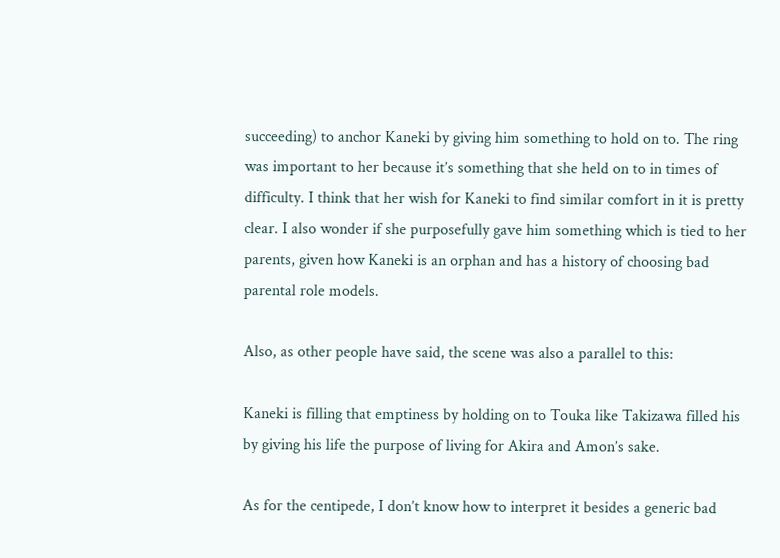succeeding) to anchor Kaneki by giving him something to hold on to. The ring was important to her because it’s something that she held on to in times of difficulty. I think that her wish for Kaneki to find similar comfort in it is pretty clear. I also wonder if she purposefully gave him something which is tied to her parents, given how Kaneki is an orphan and has a history of choosing bad parental role models.

Also, as other people have said, the scene was also a parallel to this:

Kaneki is filling that emptiness by holding on to Touka like Takizawa filled his by giving his life the purpose of living for Akira and Amon’s sake.

As for the centipede, I don’t know how to interpret it besides a generic bad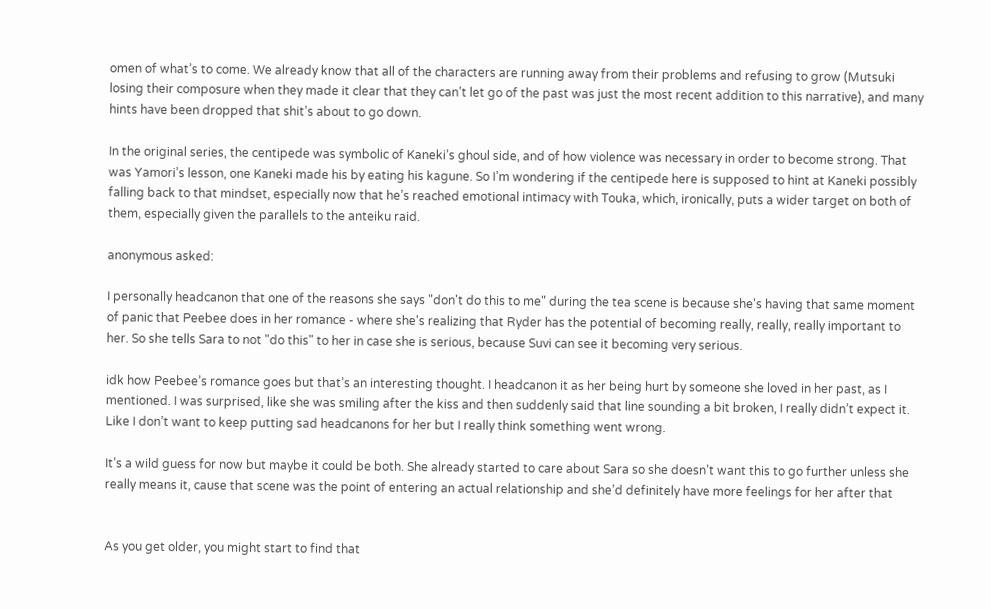omen of what’s to come. We already know that all of the characters are running away from their problems and refusing to grow (Mutsuki losing their composure when they made it clear that they can’t let go of the past was just the most recent addition to this narrative), and many hints have been dropped that shit’s about to go down.

In the original series, the centipede was symbolic of Kaneki’s ghoul side, and of how violence was necessary in order to become strong. That was Yamori’s lesson, one Kaneki made his by eating his kagune. So I’m wondering if the centipede here is supposed to hint at Kaneki possibly falling back to that mindset, especially now that he’s reached emotional intimacy with Touka, which, ironically, puts a wider target on both of them, especially given the parallels to the anteiku raid.

anonymous asked:

I personally headcanon that one of the reasons she says "don't do this to me" during the tea scene is because she's having that same moment of panic that Peebee does in her romance - where she's realizing that Ryder has the potential of becoming really, really, really important to her. So she tells Sara to not "do this" to her in case she is serious, because Suvi can see it becoming very serious.

idk how Peebee’s romance goes but that’s an interesting thought. I headcanon it as her being hurt by someone she loved in her past, as I mentioned. I was surprised, like she was smiling after the kiss and then suddenly said that line sounding a bit broken, I really didn’t expect it. Like I don’t want to keep putting sad headcanons for her but I really think something went wrong.

It’s a wild guess for now but maybe it could be both. She already started to care about Sara so she doesn’t want this to go further unless she really means it, cause that scene was the point of entering an actual relationship and she’d definitely have more feelings for her after that


As you get older, you might start to find that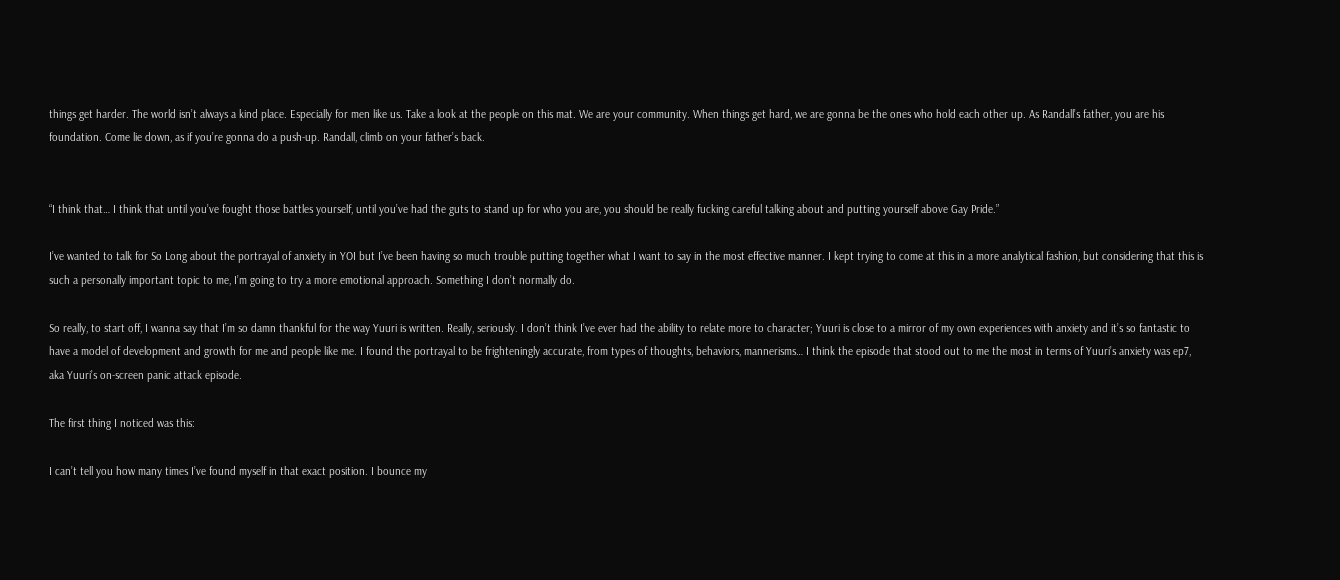things get harder. The world isn’t always a kind place. Especially for men like us. Take a look at the people on this mat. We are your community. When things get hard, we are gonna be the ones who hold each other up. As Randall’s father, you are his foundation. Come lie down, as if you’re gonna do a push-up. Randall, climb on your father’s back.


“I think that… I think that until you’ve fought those battles yourself, until you’ve had the guts to stand up for who you are, you should be really fucking careful talking about and putting yourself above Gay Pride.”

I’ve wanted to talk for So Long about the portrayal of anxiety in YOI but I’ve been having so much trouble putting together what I want to say in the most effective manner. I kept trying to come at this in a more analytical fashion, but considering that this is such a personally important topic to me, I’m going to try a more emotional approach. Something I don’t normally do.

So really, to start off, I wanna say that I’m so damn thankful for the way Yuuri is written. Really, seriously. I don’t think I’ve ever had the ability to relate more to character; Yuuri is close to a mirror of my own experiences with anxiety and it’s so fantastic to have a model of development and growth for me and people like me. I found the portrayal to be frighteningly accurate, from types of thoughts, behaviors, mannerisms… I think the episode that stood out to me the most in terms of Yuuri’s anxiety was ep7, aka Yuuri’s on-screen panic attack episode.

The first thing I noticed was this:

I can’t tell you how many times I’ve found myself in that exact position. I bounce my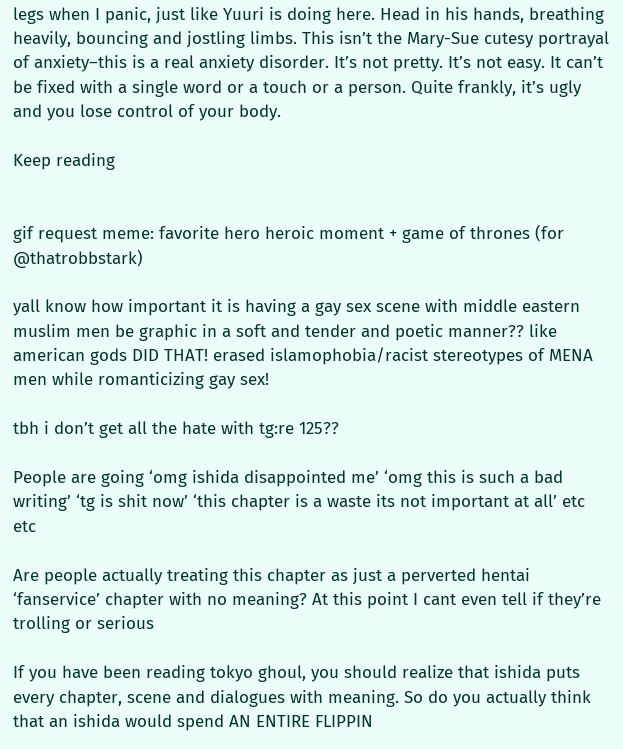legs when I panic, just like Yuuri is doing here. Head in his hands, breathing heavily, bouncing and jostling limbs. This isn’t the Mary-Sue cutesy portrayal of anxiety–this is a real anxiety disorder. It’s not pretty. It’s not easy. It can’t be fixed with a single word or a touch or a person. Quite frankly, it’s ugly and you lose control of your body.

Keep reading


gif request meme: favorite hero heroic moment + game of thrones (for @thatrobbstark)

yall know how important it is having a gay sex scene with middle eastern muslim men be graphic in a soft and tender and poetic manner?? like american gods DID THAT! erased islamophobia/racist stereotypes of MENA men while romanticizing gay sex!

tbh i don’t get all the hate with tg:re 125??

People are going ‘omg ishida disappointed me’ ‘omg this is such a bad writing’ ‘tg is shit now’ ‘this chapter is a waste its not important at all’ etc etc

Are people actually treating this chapter as just a perverted hentai ‘fanservice’ chapter with no meaning? At this point I cant even tell if they’re trolling or serious

If you have been reading tokyo ghoul, you should realize that ishida puts every chapter, scene and dialogues with meaning. So do you actually think that an ishida would spend AN ENTIRE FLIPPIN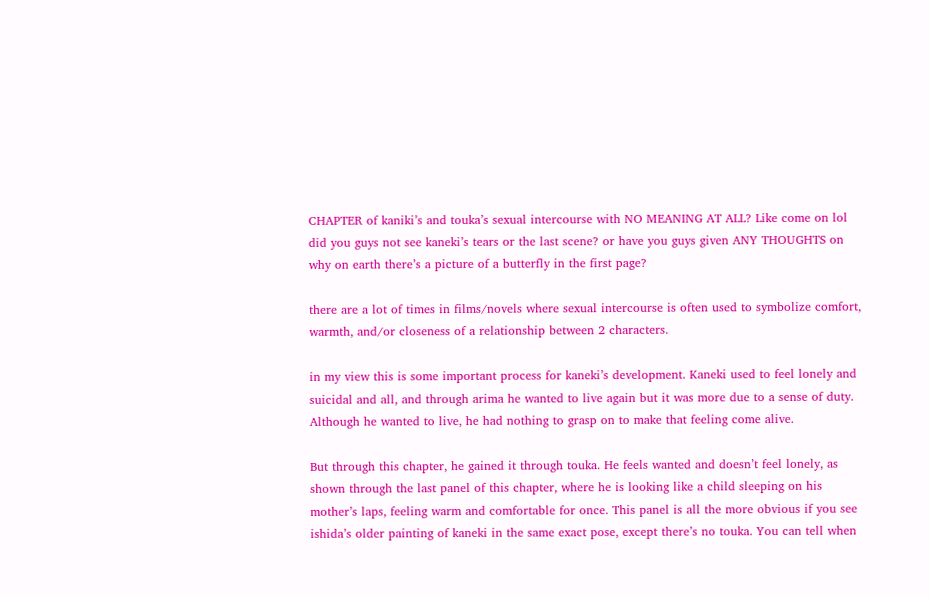CHAPTER of kaniki’s and touka’s sexual intercourse with NO MEANING AT ALL? Like come on lol did you guys not see kaneki’s tears or the last scene? or have you guys given ANY THOUGHTS on why on earth there’s a picture of a butterfly in the first page?

there are a lot of times in films/novels where sexual intercourse is often used to symbolize comfort, warmth, and/or closeness of a relationship between 2 characters.

in my view this is some important process for kaneki’s development. Kaneki used to feel lonely and suicidal and all, and through arima he wanted to live again but it was more due to a sense of duty. Although he wanted to live, he had nothing to grasp on to make that feeling come alive.

But through this chapter, he gained it through touka. He feels wanted and doesn’t feel lonely, as shown through the last panel of this chapter, where he is looking like a child sleeping on his mother’s laps, feeling warm and comfortable for once. This panel is all the more obvious if you see ishida’s older painting of kaneki in the same exact pose, except there’s no touka. You can tell when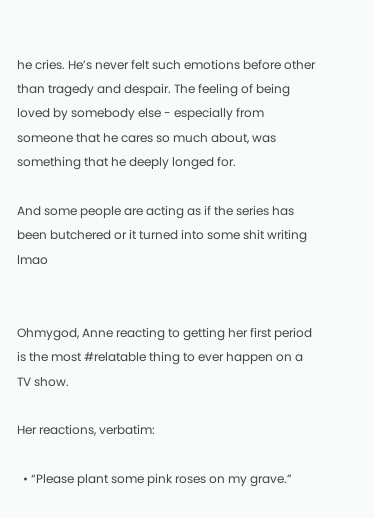he cries. He’s never felt such emotions before other than tragedy and despair. The feeling of being loved by somebody else - especially from someone that he cares so much about, was something that he deeply longed for.

And some people are acting as if the series has been butchered or it turned into some shit writing lmao


Ohmygod, Anne reacting to getting her first period is the most #relatable thing to ever happen on a TV show.

Her reactions, verbatim:

  • “Please plant some pink roses on my grave.”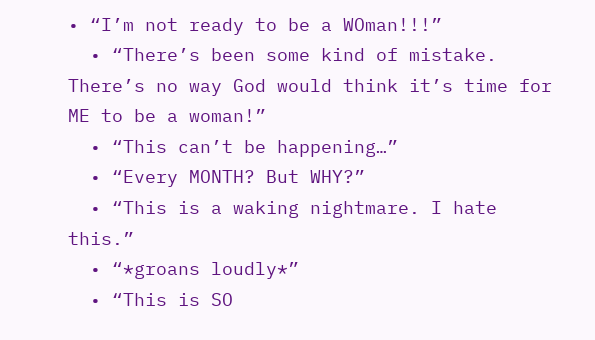• “I’m not ready to be a WOman!!!”
  • “There’s been some kind of mistake. There’s no way God would think it’s time for ME to be a woman!”
  • “This can’t be happening…”
  • “Every MONTH? But WHY?”
  • “This is a waking nightmare. I hate this.”
  • “*groans loudly*”
  • “This is SO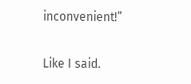inconvenient!”

Like I said.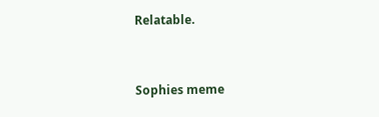Relatable.


Sophies meme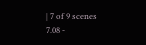| 7 of 9 scenes
7.08 -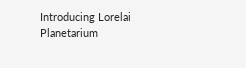Introducing Lorelai Planetarium